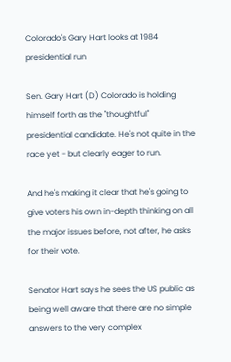Colorado's Gary Hart looks at 1984 presidential run

Sen. Gary Hart (D) Colorado is holding himself forth as the ''thoughtful'' presidential candidate. He's not quite in the race yet - but clearly eager to run.

And he's making it clear that he's going to give voters his own in-depth thinking on all the major issues before, not after, he asks for their vote.

Senator Hart says he sees the US public as being well aware that there are no simple answers to the very complex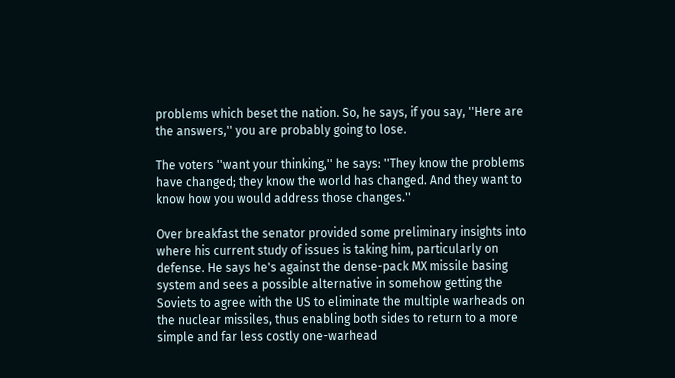problems which beset the nation. So, he says, if you say, ''Here are the answers,'' you are probably going to lose.

The voters ''want your thinking,'' he says: ''They know the problems have changed; they know the world has changed. And they want to know how you would address those changes.''

Over breakfast the senator provided some preliminary insights into where his current study of issues is taking him, particularly on defense. He says he's against the dense-pack MX missile basing system and sees a possible alternative in somehow getting the Soviets to agree with the US to eliminate the multiple warheads on the nuclear missiles, thus enabling both sides to return to a more simple and far less costly one-warhead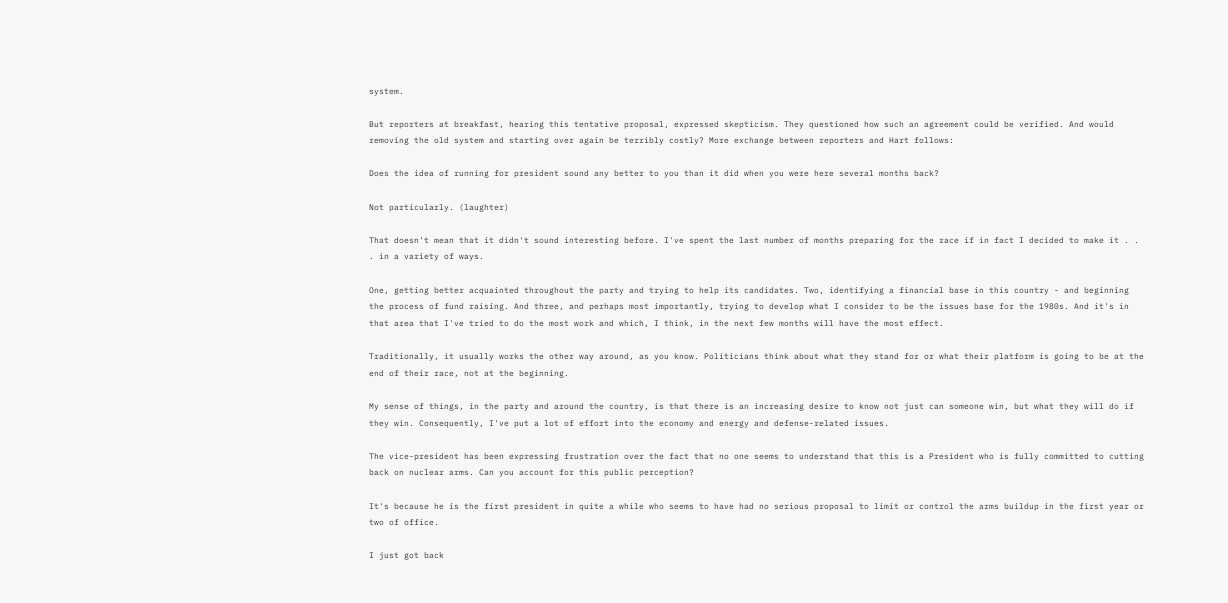system.

But reporters at breakfast, hearing this tentative proposal, expressed skepticism. They questioned how such an agreement could be verified. And would removing the old system and starting over again be terribly costly? More exchange between reporters and Hart follows:

Does the idea of running for president sound any better to you than it did when you were here several months back?

Not particularly. (laughter)

That doesn't mean that it didn't sound interesting before. I've spent the last number of months preparing for the race if in fact I decided to make it . . . in a variety of ways.

One, getting better acquainted throughout the party and trying to help its candidates. Two, identifying a financial base in this country - and beginning the process of fund raising. And three, and perhaps most importantly, trying to develop what I consider to be the issues base for the 1980s. And it's in that area that I've tried to do the most work and which, I think, in the next few months will have the most effect.

Traditionally, it usually works the other way around, as you know. Politicians think about what they stand for or what their platform is going to be at the end of their race, not at the beginning.

My sense of things, in the party and around the country, is that there is an increasing desire to know not just can someone win, but what they will do if they win. Consequently, I've put a lot of effort into the economy and energy and defense-related issues.

The vice-president has been expressing frustration over the fact that no one seems to understand that this is a President who is fully committed to cutting back on nuclear arms. Can you account for this public perception?

It's because he is the first president in quite a while who seems to have had no serious proposal to limit or control the arms buildup in the first year or two of office.

I just got back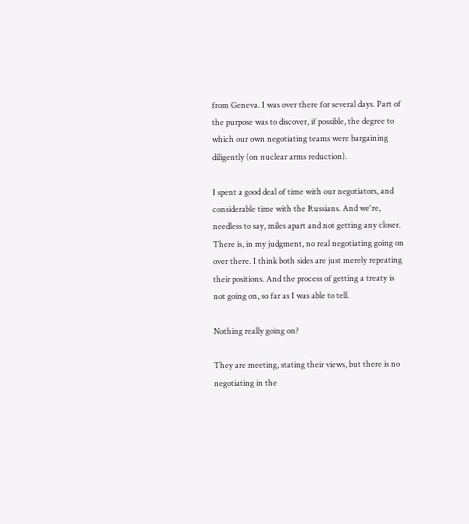from Geneva. I was over there for several days. Part of the purpose was to discover, if possible, the degree to which our own negotiating teams were bargaining diligently (on nuclear arms reduction).

I spent a good deal of time with our negotiators, and considerable time with the Russians. And we're, needless to say, miles apart and not getting any closer. There is, in my judgment, no real negotiating going on over there. I think both sides are just merely repeating their positions. And the process of getting a treaty is not going on, so far as I was able to tell.

Nothing really going on?

They are meeting, stating their views, but there is no negotiating in the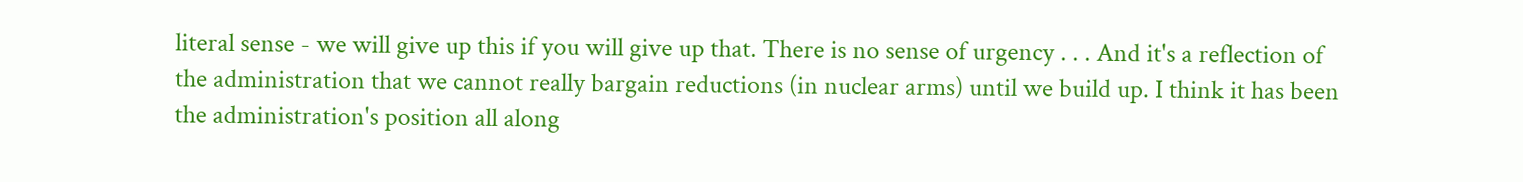literal sense - we will give up this if you will give up that. There is no sense of urgency . . . And it's a reflection of the administration that we cannot really bargain reductions (in nuclear arms) until we build up. I think it has been the administration's position all along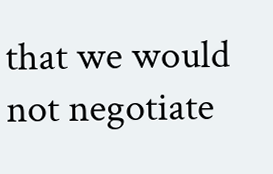that we would not negotiate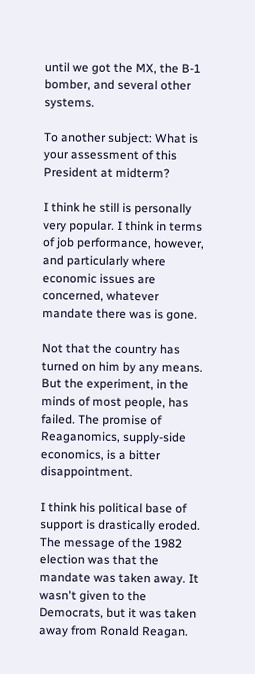until we got the MX, the B-1 bomber, and several other systems.

To another subject: What is your assessment of this President at midterm?

I think he still is personally very popular. I think in terms of job performance, however, and particularly where economic issues are concerned, whatever mandate there was is gone.

Not that the country has turned on him by any means. But the experiment, in the minds of most people, has failed. The promise of Reaganomics, supply-side economics, is a bitter disappointment.

I think his political base of support is drastically eroded. The message of the 1982 election was that the mandate was taken away. It wasn't given to the Democrats, but it was taken away from Ronald Reagan.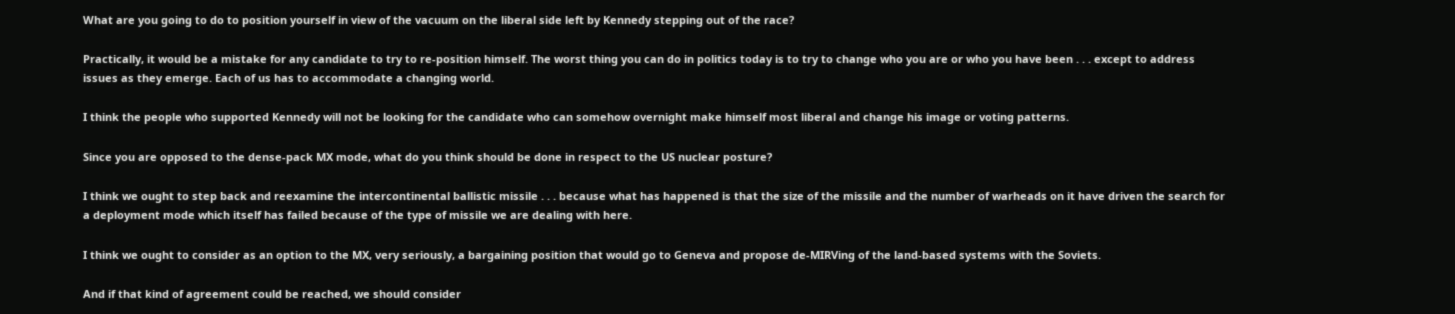What are you going to do to position yourself in view of the vacuum on the liberal side left by Kennedy stepping out of the race?

Practically, it would be a mistake for any candidate to try to re-position himself. The worst thing you can do in politics today is to try to change who you are or who you have been . . . except to address issues as they emerge. Each of us has to accommodate a changing world.

I think the people who supported Kennedy will not be looking for the candidate who can somehow overnight make himself most liberal and change his image or voting patterns.

Since you are opposed to the dense-pack MX mode, what do you think should be done in respect to the US nuclear posture?

I think we ought to step back and reexamine the intercontinental ballistic missile . . . because what has happened is that the size of the missile and the number of warheads on it have driven the search for a deployment mode which itself has failed because of the type of missile we are dealing with here.

I think we ought to consider as an option to the MX, very seriously, a bargaining position that would go to Geneva and propose de-MIRVing of the land-based systems with the Soviets.

And if that kind of agreement could be reached, we should consider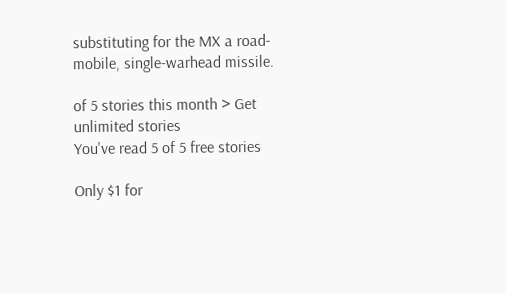substituting for the MX a road-mobile, single-warhead missile.

of 5 stories this month > Get unlimited stories
You've read 5 of 5 free stories

Only $1 for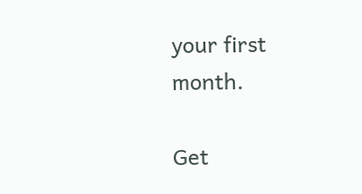your first month.

Get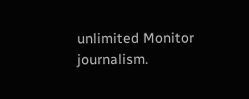unlimited Monitor journalism.